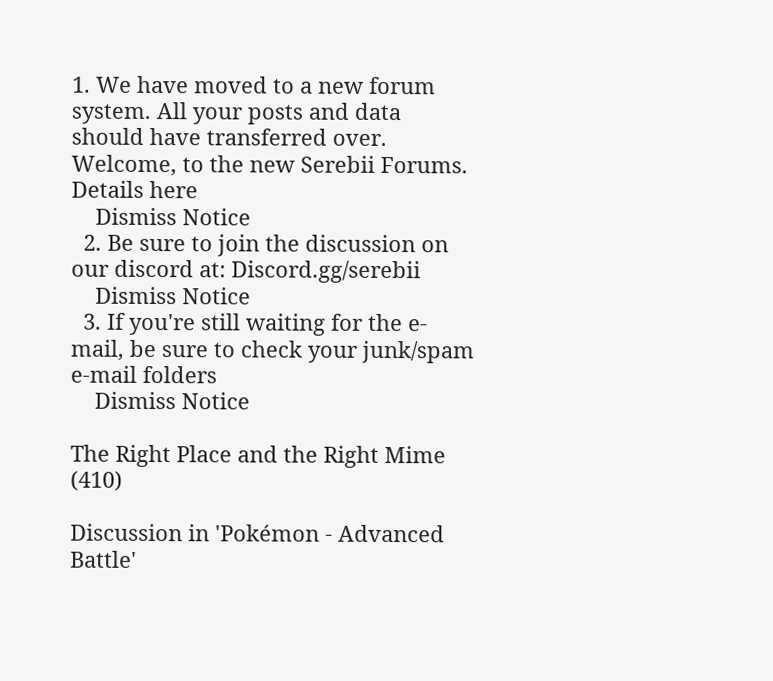1. We have moved to a new forum system. All your posts and data should have transferred over. Welcome, to the new Serebii Forums. Details here
    Dismiss Notice
  2. Be sure to join the discussion on our discord at: Discord.gg/serebii
    Dismiss Notice
  3. If you're still waiting for the e-mail, be sure to check your junk/spam e-mail folders
    Dismiss Notice

The Right Place and the Right Mime (410)

Discussion in 'Pokémon - Advanced Battle'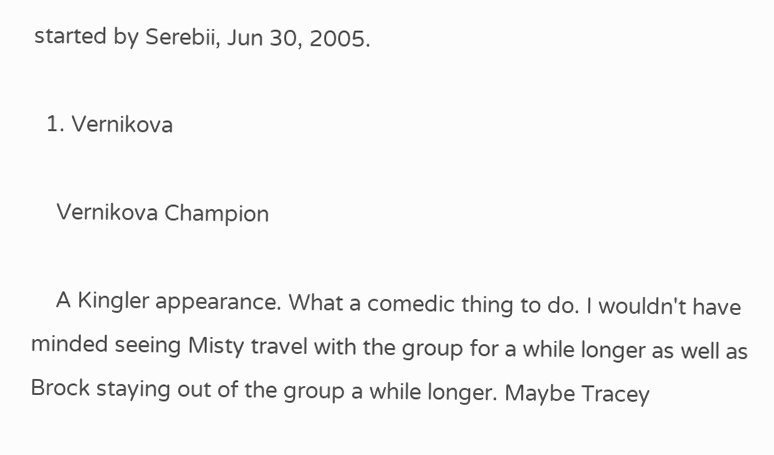started by Serebii, Jun 30, 2005.

  1. Vernikova

    Vernikova Champion

    A Kingler appearance. What a comedic thing to do. I wouldn't have minded seeing Misty travel with the group for a while longer as well as Brock staying out of the group a while longer. Maybe Tracey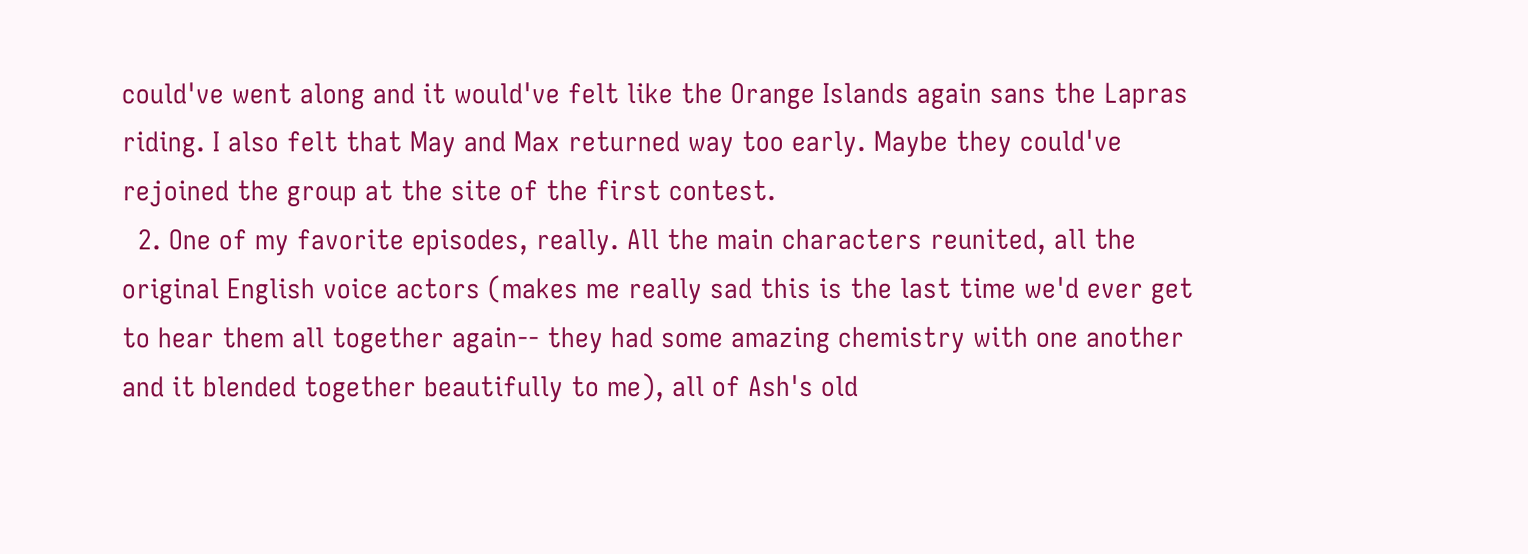could've went along and it would've felt like the Orange Islands again sans the Lapras riding. I also felt that May and Max returned way too early. Maybe they could've rejoined the group at the site of the first contest.
  2. One of my favorite episodes, really. All the main characters reunited, all the original English voice actors (makes me really sad this is the last time we'd ever get to hear them all together again-- they had some amazing chemistry with one another and it blended together beautifully to me), all of Ash's old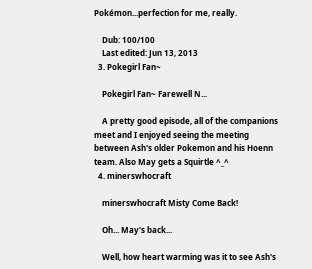Pokémon...perfection for me, really.

    Dub: 100/100
    Last edited: Jun 13, 2013
  3. Pokegirl Fan~

    Pokegirl Fan~ Farewell N...

    A pretty good episode, all of the companions meet and I enjoyed seeing the meeting between Ash's older Pokemon and his Hoenn team. Also May gets a Squirtle ^_^
  4. minerswhocraft

    minerswhocraft Misty Come Back!

    Oh... May's back...

    Well, how heart warming was it to see Ash's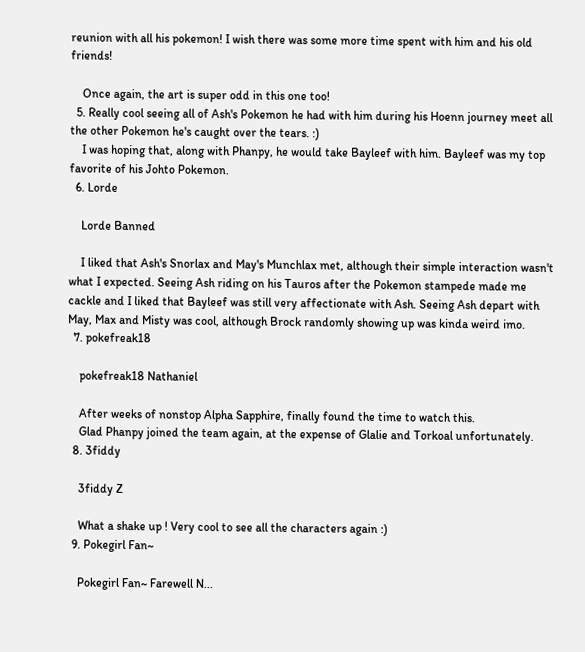reunion with all his pokemon! I wish there was some more time spent with him and his old friends!

    Once again, the art is super odd in this one too!
  5. Really cool seeing all of Ash's Pokemon he had with him during his Hoenn journey meet all the other Pokemon he's caught over the tears. :)
    I was hoping that, along with Phanpy, he would take Bayleef with him. Bayleef was my top favorite of his Johto Pokemon.
  6. Lorde

    Lorde Banned

    I liked that Ash's Snorlax and May's Munchlax met, although their simple interaction wasn't what I expected. Seeing Ash riding on his Tauros after the Pokemon stampede made me cackle and I liked that Bayleef was still very affectionate with Ash. Seeing Ash depart with May, Max and Misty was cool, although Brock randomly showing up was kinda weird imo.
  7. pokefreak18

    pokefreak18 Nathaniel

    After weeks of nonstop Alpha Sapphire, finally found the time to watch this.
    Glad Phanpy joined the team again, at the expense of Glalie and Torkoal unfortunately.
  8. 3fiddy

    3fiddy Z

    What a shake up ! Very cool to see all the characters again :)
  9. Pokegirl Fan~

    Pokegirl Fan~ Farewell N...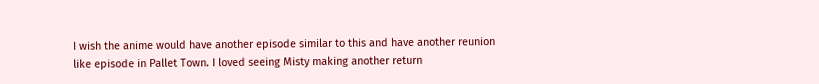I wish the anime would have another episode similar to this and have another reunion like episode in Pallet Town. I loved seeing Misty making another return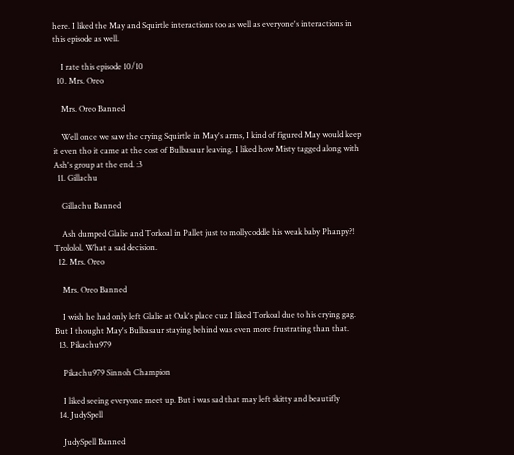here. I liked the May and Squirtle interactions too as well as everyone's interactions in this episode as well.

    I rate this episode 10/10
  10. Mrs. Oreo

    Mrs. Oreo Banned

    Well once we saw the crying Squirtle in May's arms, I kind of figured May would keep it even tho it came at the cost of Bulbasaur leaving. I liked how Misty tagged along with Ash's group at the end. :3
  11. Gillachu

    Gillachu Banned

    Ash dumped Glalie and Torkoal in Pallet just to mollycoddle his weak baby Phanpy?! Trololol. What a sad decision.
  12. Mrs. Oreo

    Mrs. Oreo Banned

    I wish he had only left Glalie at Oak's place cuz I liked Torkoal due to his crying gag. But I thought May's Bulbasaur staying behind was even more frustrating than that.
  13. Pikachu979

    Pikachu979 Sinnoh Champion

    I liked seeing everyone meet up. But i was sad that may left skitty and beautifly
  14. JudySpell

    JudySpell Banned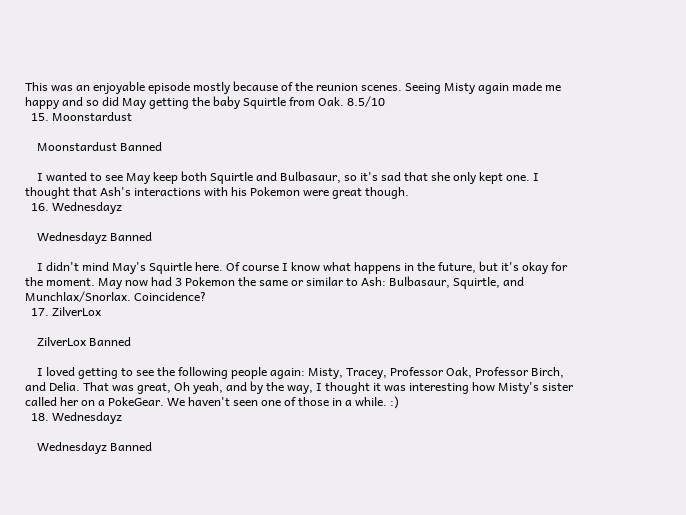This was an enjoyable episode mostly because of the reunion scenes. Seeing Misty again made me happy and so did May getting the baby Squirtle from Oak. 8.5/10
  15. Moonstardust

    Moonstardust Banned

    I wanted to see May keep both Squirtle and Bulbasaur, so it's sad that she only kept one. I thought that Ash's interactions with his Pokemon were great though.
  16. Wednesdayz

    Wednesdayz Banned

    I didn't mind May's Squirtle here. Of course I know what happens in the future, but it's okay for the moment. May now had 3 Pokemon the same or similar to Ash: Bulbasaur, Squirtle, and Munchlax/Snorlax. Coincidence?
  17. ZilverLox

    ZilverLox Banned

    I loved getting to see the following people again: Misty, Tracey, Professor Oak, Professor Birch, and Delia. That was great, Oh yeah, and by the way, I thought it was interesting how Misty's sister called her on a PokeGear. We haven't seen one of those in a while. :)
  18. Wednesdayz

    Wednesdayz Banned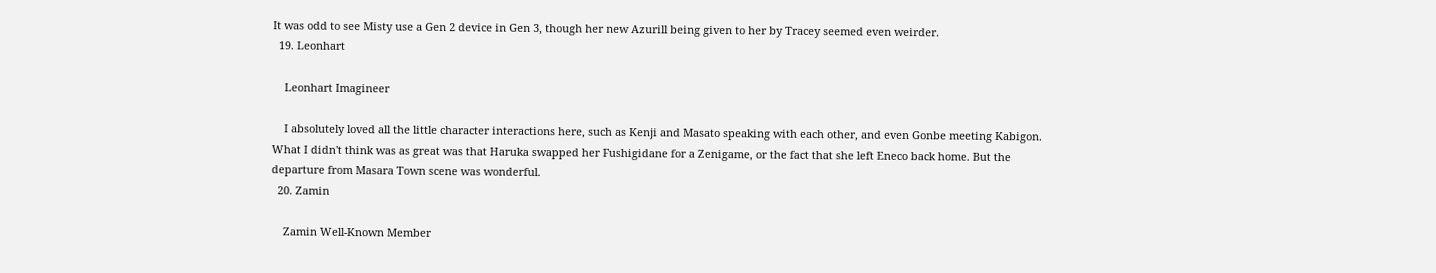It was odd to see Misty use a Gen 2 device in Gen 3, though her new Azurill being given to her by Tracey seemed even weirder.
  19. Leonhart

    Leonhart Imagineer

    I absolutely loved all the little character interactions here, such as Kenji and Masato speaking with each other, and even Gonbe meeting Kabigon. What I didn't think was as great was that Haruka swapped her Fushigidane for a Zenigame, or the fact that she left Eneco back home. But the departure from Masara Town scene was wonderful.
  20. Zamin

    Zamin Well-Known Member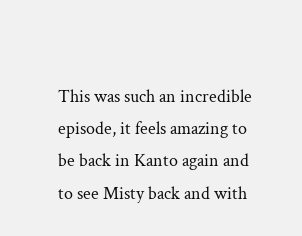This was such an incredible episode, it feels amazing to be back in Kanto again and to see Misty back and with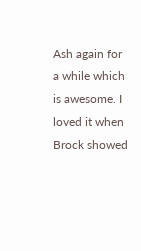Ash again for a while which is awesome. I loved it when Brock showed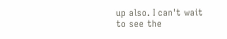up also. I can't wait to see the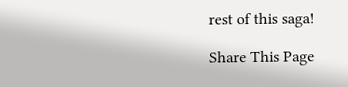rest of this saga!

Share This Page